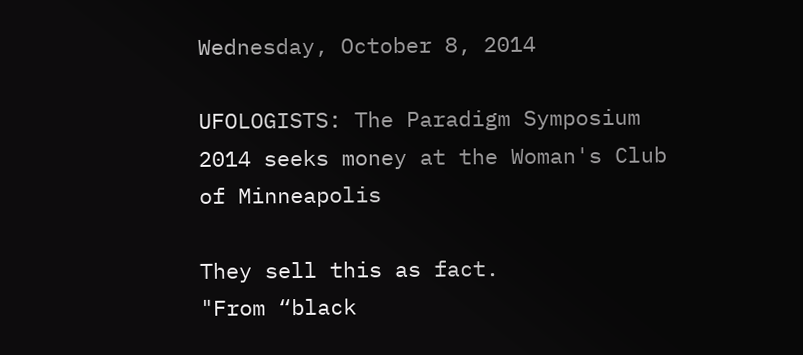Wednesday, October 8, 2014

UFOLOGISTS: The Paradigm Symposium 2014 seeks money at the Woman's Club of Minneapolis

They sell this as fact.
"From “black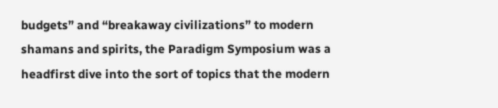budgets” and “breakaway civilizations” to modern shamans and spirits, the Paradigm Symposium was a headfirst dive into the sort of topics that the modern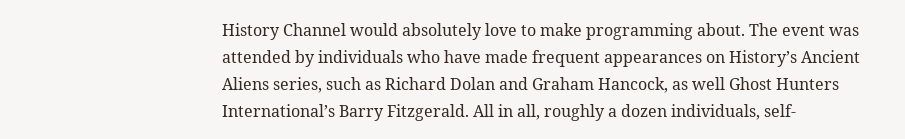History Channel would absolutely love to make programming about. The event was attended by individuals who have made frequent appearances on History’s Ancient Aliens series, such as Richard Dolan and Graham Hancock, as well Ghost Hunters International’s Barry Fitzgerald. All in all, roughly a dozen individuals, self-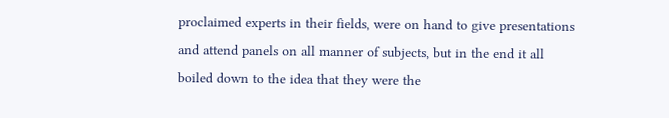proclaimed experts in their fields, were on hand to give presentations and attend panels on all manner of subjects, but in the end it all boiled down to the idea that they were the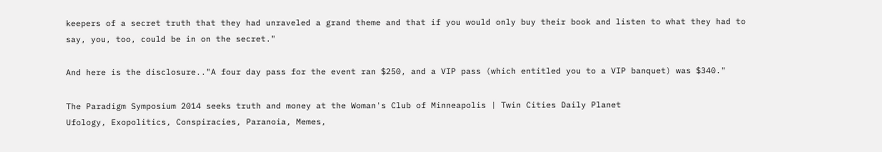keepers of a secret truth that they had unraveled a grand theme and that if you would only buy their book and listen to what they had to say, you, too, could be in on the secret."

And here is the disclosure.."A four day pass for the event ran $250, and a VIP pass (which entitled you to a VIP banquet) was $340."

The Paradigm Symposium 2014 seeks truth and money at the Woman's Club of Minneapolis | Twin Cities Daily Planet
Ufology, Exopolitics, Conspiracies, Paranoia, Memes,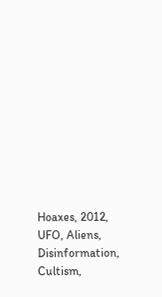Hoaxes, 2012, UFO, Aliens, Disinformation, Cultism,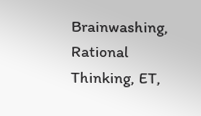Brainwashing, Rational Thinking, ET,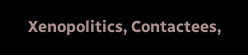Xenopolitics, Contactees,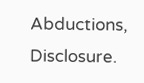Abductions, Disclosure.